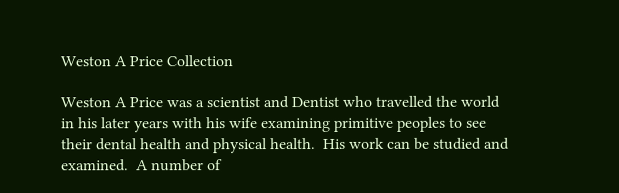Weston A Price Collection

Weston A Price was a scientist and Dentist who travelled the world in his later years with his wife examining primitive peoples to see their dental health and physical health.  His work can be studied and examined.  A number of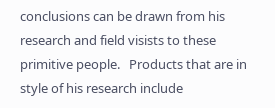conclusions can be drawn from his research and field visists to these primitive people.   Products that are in style of his research include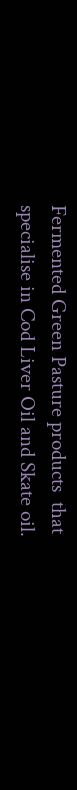Fermented Green Pasture products  that specialise in Cod Liver Oil and Skate oil.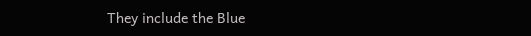They include the Blue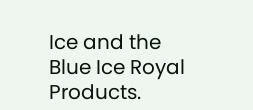Ice and the Blue Ice Royal Products.